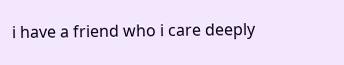i have a friend who i care deeply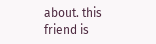about. this friend is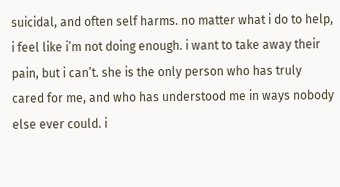suicidal, and often self harms. no matter what i do to help, i feel like i’m not doing enough. i want to take away their pain, but i can’t. she is the only person who has truly cared for me, and who has understood me in ways nobody else ever could. i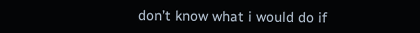don’t know what i would do if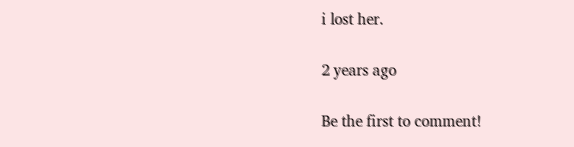i lost her.

2 years ago

Be the first to comment!